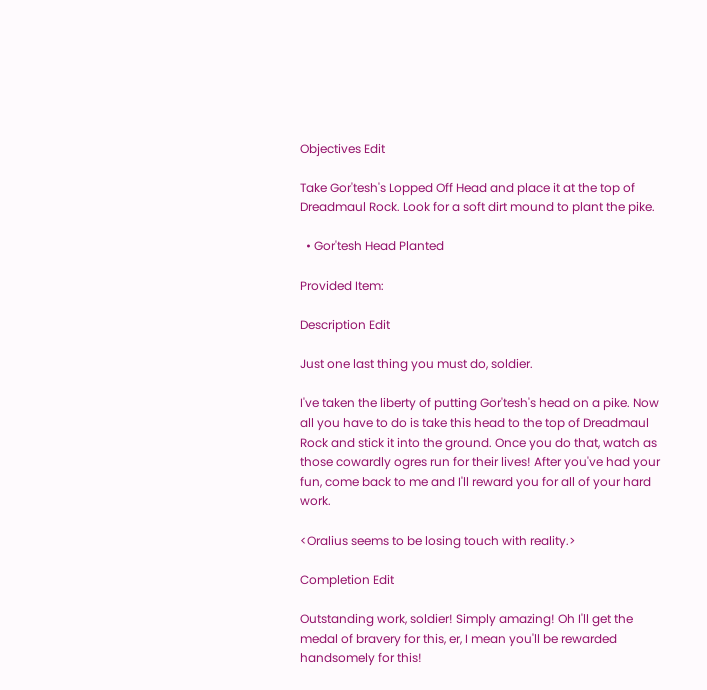Objectives Edit

Take Gor'tesh's Lopped Off Head and place it at the top of Dreadmaul Rock. Look for a soft dirt mound to plant the pike.

  • Gor'tesh Head Planted

Provided Item:

Description Edit

Just one last thing you must do, soldier.

I've taken the liberty of putting Gor'tesh's head on a pike. Now all you have to do is take this head to the top of Dreadmaul Rock and stick it into the ground. Once you do that, watch as those cowardly ogres run for their lives! After you've had your fun, come back to me and I'll reward you for all of your hard work.

<Oralius seems to be losing touch with reality.>

Completion Edit

Outstanding work, soldier! Simply amazing! Oh I'll get the medal of bravery for this, er, I mean you'll be rewarded handsomely for this!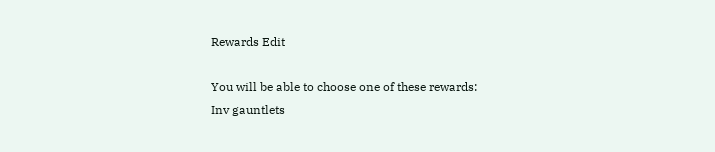Rewards Edit

You will be able to choose one of these rewards:
Inv gauntlets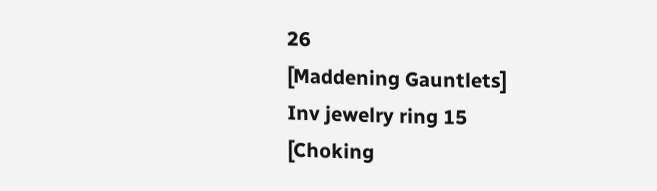26
[Maddening Gauntlets]
Inv jewelry ring 15
[Choking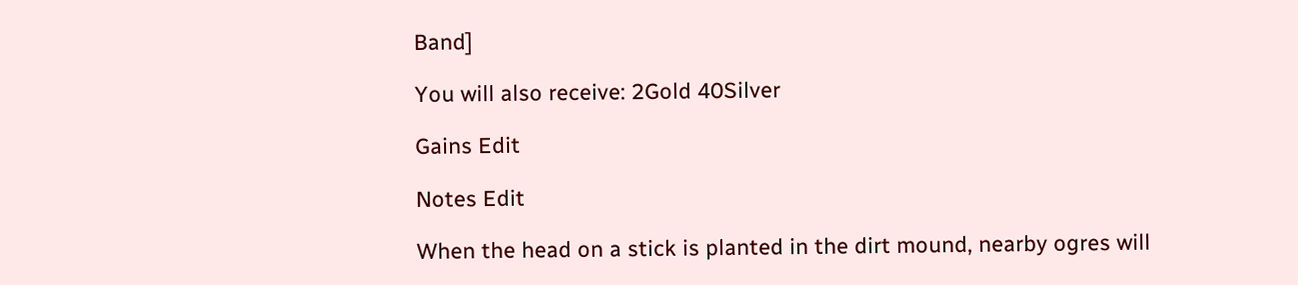Band]

You will also receive: 2Gold 40Silver

Gains Edit

Notes Edit

When the head on a stick is planted in the dirt mound, nearby ogres will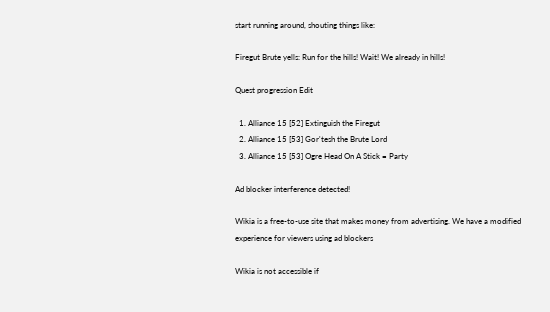start running around, shouting things like:

Firegut Brute yells: Run for the hills! Wait! We already in hills!

Quest progression Edit

  1. Alliance 15 [52] Extinguish the Firegut
  2. Alliance 15 [53] Gor'tesh the Brute Lord
  3. Alliance 15 [53] Ogre Head On A Stick = Party

Ad blocker interference detected!

Wikia is a free-to-use site that makes money from advertising. We have a modified experience for viewers using ad blockers

Wikia is not accessible if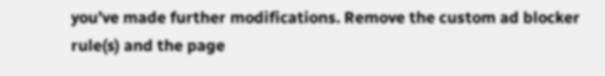you’ve made further modifications. Remove the custom ad blocker rule(s) and the page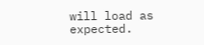will load as expected.